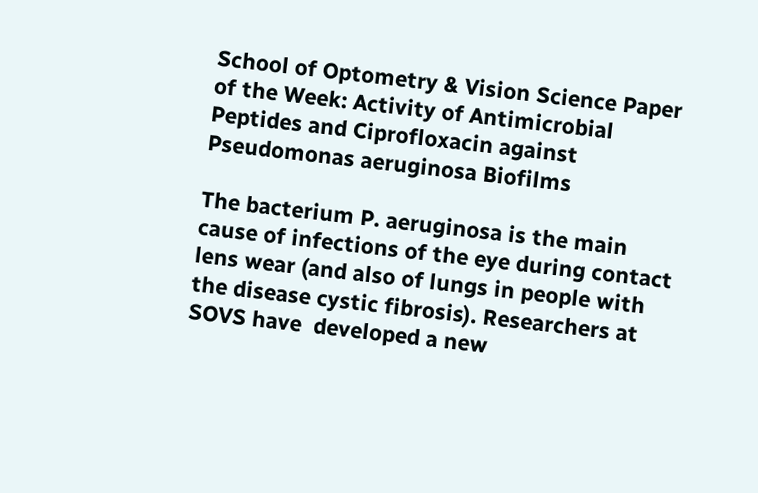School of Optometry & Vision Science Paper of the Week: Activity of Antimicrobial Peptides and Ciprofloxacin against Pseudomonas aeruginosa Biofilms

The bacterium P. aeruginosa is the main cause of infections of the eye during contact lens wear (and also of lungs in people with the disease cystic fibrosis). Researchers at SOVS have  developed a new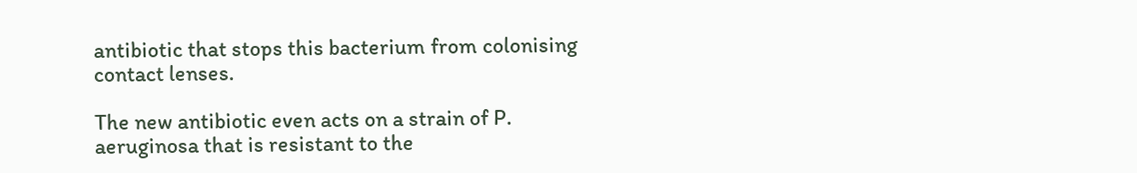antibiotic that stops this bacterium from colonising contact lenses.

The new antibiotic even acts on a strain of P. aeruginosa that is resistant to the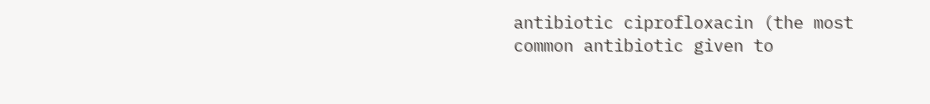antibiotic ciprofloxacin (the most common antibiotic given to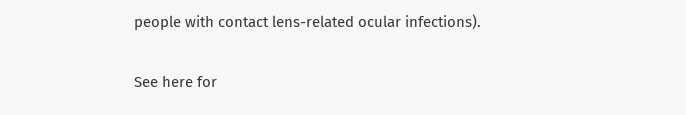people with contact lens-related ocular infections).

See here for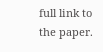full link to the paper.